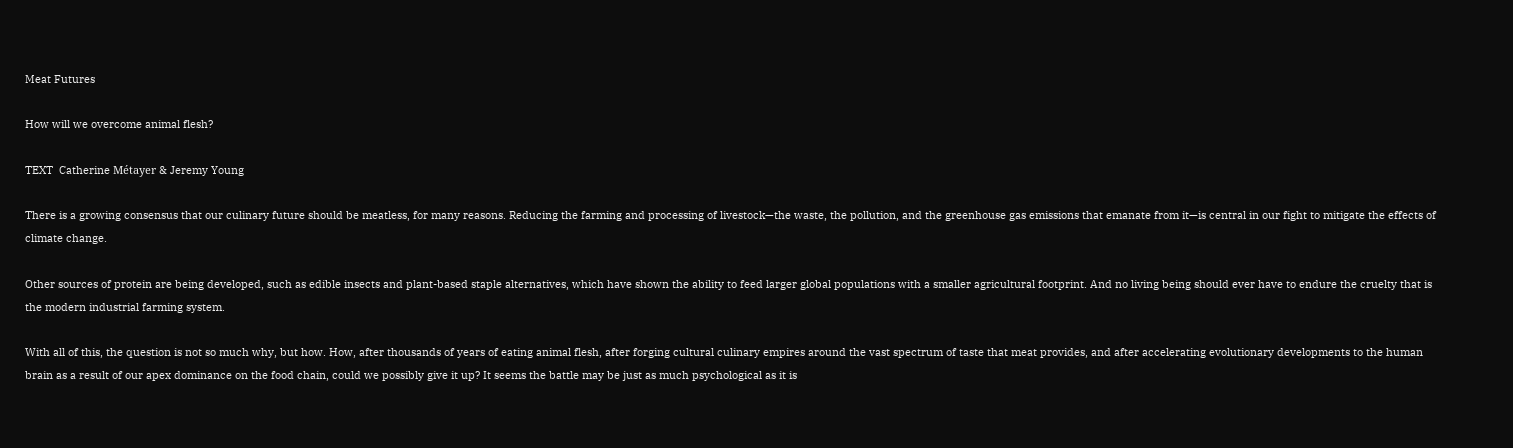Meat Futures

How will we overcome animal flesh?

TEXT  Catherine Métayer & Jeremy Young

There is a growing consensus that our culinary future should be meatless, for many reasons. Reducing the farming and processing of livestock—the waste, the pollution, and the greenhouse gas emissions that emanate from it—is central in our fight to mitigate the effects of climate change.

Other sources of protein are being developed, such as edible insects and plant-based staple alternatives, which have shown the ability to feed larger global populations with a smaller agricultural footprint. And no living being should ever have to endure the cruelty that is the modern industrial farming system.

With all of this, the question is not so much why, but how. How, after thousands of years of eating animal flesh, after forging cultural culinary empires around the vast spectrum of taste that meat provides, and after accelerating evolutionary developments to the human brain as a result of our apex dominance on the food chain, could we possibly give it up? It seems the battle may be just as much psychological as it is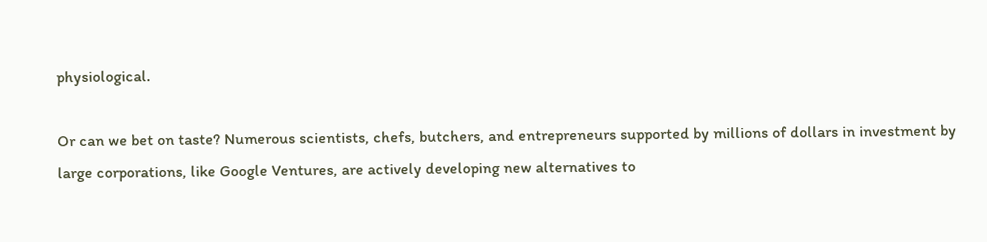physiological.

Or can we bet on taste? Numerous scientists, chefs, butchers, and entrepreneurs supported by millions of dollars in investment by large corporations, like Google Ventures, are actively developing new alternatives to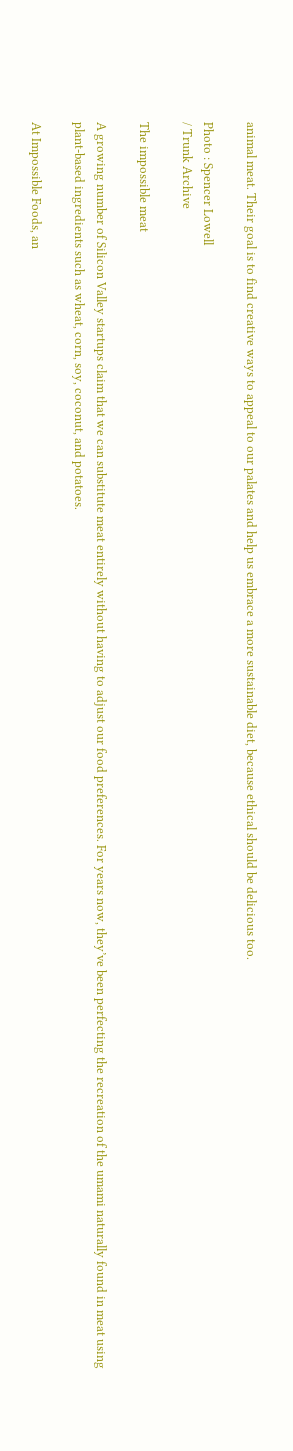animal meat. Their goal is to find creative ways to appeal to our palates and help us embrace a more sustainable diet, because ethical should be delicious too.

Photo : Spencer Lowell
/ Trunk Archive

The impossible meat

A growing number of Silicon Valley startups claim that we can substitute meat entirely without having to adjust our food preferences. For years now, they’ve been perfecting the recreation of the umami naturally found in meat using plant-based ingredients such as wheat, corn, soy, coconut, and potatoes.

At Impossible Foods, an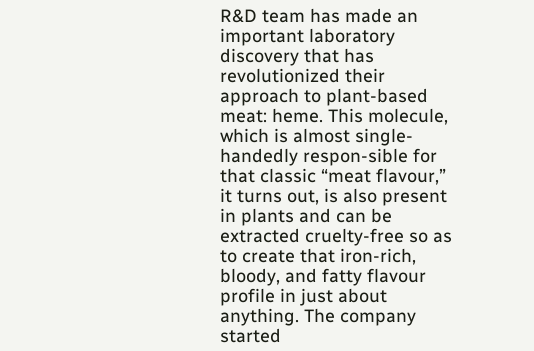R&D team has made an important laboratory discovery that has revolutionized their approach to plant-based meat: heme. This molecule, which is almost single-handedly respon-sible for that classic “meat flavour,” it turns out, is also present in plants and can be extracted cruelty-free so as to create that iron-rich, bloody, and fatty flavour profile in just about anything. The company started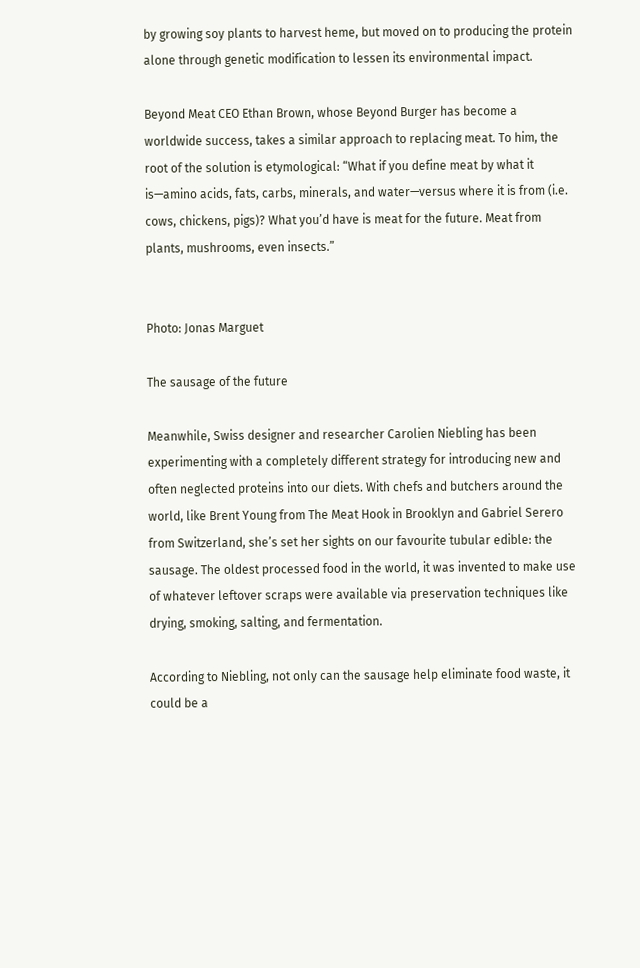by growing soy plants to harvest heme, but moved on to producing the protein alone through genetic modification to lessen its environmental impact.

Beyond Meat CEO Ethan Brown, whose Beyond Burger has become a worldwide success, takes a similar approach to replacing meat. To him, the root of the solution is etymological: “What if you define meat by what it is—amino acids, fats, carbs, minerals, and water—versus where it is from (i.e. cows, chickens, pigs)? What you’d have is meat for the future. Meat from plants, mushrooms, even insects.”


Photo: Jonas Marguet

The sausage of the future

Meanwhile, Swiss designer and researcher Carolien Niebling has been experimenting with a completely different strategy for introducing new and often neglected proteins into our diets. With chefs and butchers around the world, like Brent Young from The Meat Hook in Brooklyn and Gabriel Serero from Switzerland, she’s set her sights on our favourite tubular edible: the sausage. The oldest processed food in the world, it was invented to make use of whatever leftover scraps were available via preservation techniques like drying, smoking, salting, and fermentation.

According to Niebling, not only can the sausage help eliminate food waste, it could be a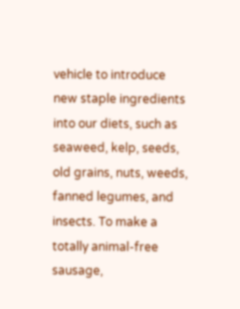vehicle to introduce new staple ingredients into our diets, such as seaweed, kelp, seeds, old grains, nuts, weeds, fanned legumes, and insects. To make a totally animal-free sausage,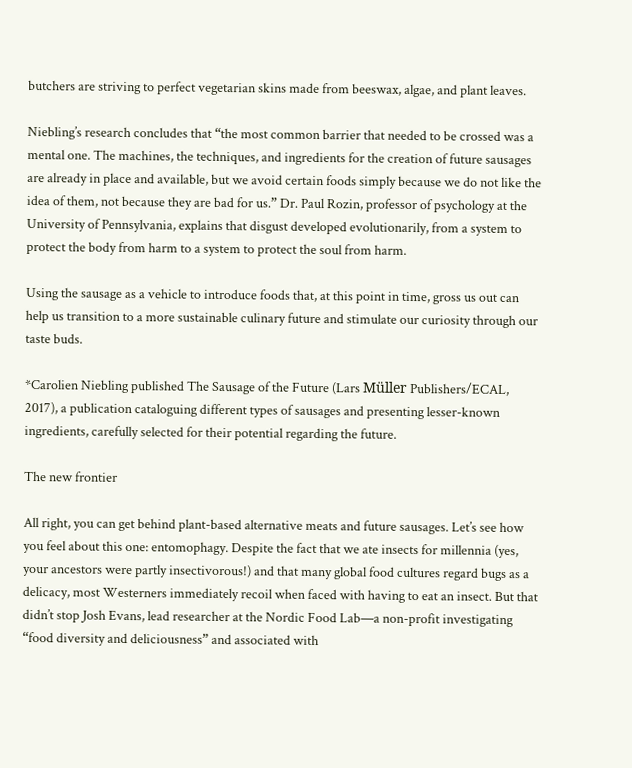butchers are striving to perfect vegetarian skins made from beeswax, algae, and plant leaves.

Niebling’s research concludes that “the most common barrier that needed to be crossed was a mental one. The machines, the techniques, and ingredients for the creation of future sausages are already in place and available, but we avoid certain foods simply because we do not like the idea of them, not because they are bad for us.” Dr. Paul Rozin, professor of psychology at the University of Pennsylvania, explains that disgust developed evolutionarily, from a system to protect the body from harm to a system to protect the soul from harm.

Using the sausage as a vehicle to introduce foods that, at this point in time, gross us out can help us transition to a more sustainable culinary future and stimulate our curiosity through our taste buds.

*Carolien Niebling published The Sausage of the Future (Lars Müller Publishers/ECAL, 2017), a publication cataloguing different types of sausages and presenting lesser-known ingredients, carefully selected for their potential regarding the future.

The new frontier

All right, you can get behind plant-based alternative meats and future sausages. Let’s see how you feel about this one: entomophagy. Despite the fact that we ate insects for millennia (yes, your ancestors were partly insectivorous!) and that many global food cultures regard bugs as a delicacy, most Westerners immediately recoil when faced with having to eat an insect. But that didn’t stop Josh Evans, lead researcher at the Nordic Food Lab—a non-profit investigating “food diversity and deliciousness” and associated with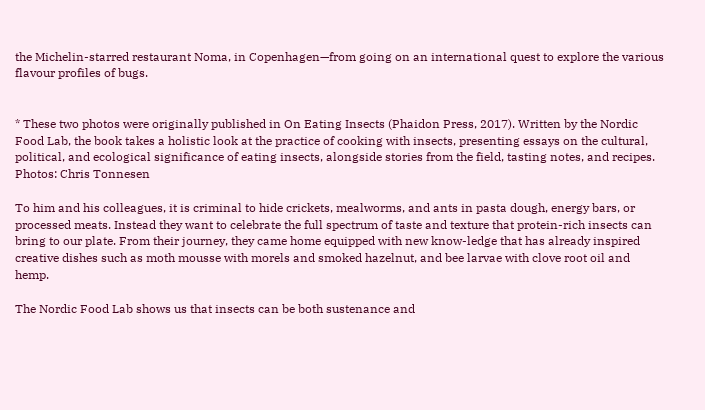the Michelin-starred restaurant Noma, in Copenhagen—from going on an international quest to explore the various flavour profiles of bugs.


* These two photos were originally published in On Eating Insects (Phaidon Press, 2017). Written by the Nordic Food Lab, the book takes a holistic look at the practice of cooking with insects, presenting essays on the cultural, political, and ecological significance of eating insects, alongside stories from the field, tasting notes, and recipes. Photos: Chris Tonnesen

To him and his colleagues, it is criminal to hide crickets, mealworms, and ants in pasta dough, energy bars, or processed meats. Instead they want to celebrate the full spectrum of taste and texture that protein-rich insects can bring to our plate. From their journey, they came home equipped with new know-ledge that has already inspired creative dishes such as moth mousse with morels and smoked hazelnut, and bee larvae with clove root oil and hemp.

The Nordic Food Lab shows us that insects can be both sustenance and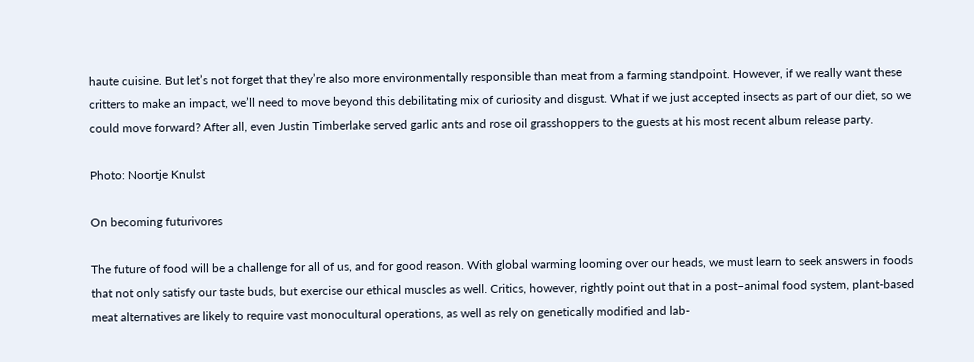haute cuisine. But let’s not forget that they’re also more environmentally responsible than meat from a farming standpoint. However, if we really want these critters to make an impact, we’ll need to move beyond this debilitating mix of curiosity and disgust. What if we just accepted insects as part of our diet, so we could move forward? After all, even Justin Timberlake served garlic ants and rose oil grasshoppers to the guests at his most recent album release party.

Photo: Noortje Knulst

On becoming futurivores

The future of food will be a challenge for all of us, and for good reason. With global warming looming over our heads, we must learn to seek answers in foods that not only satisfy our taste buds, but exercise our ethical muscles as well. Critics, however, rightly point out that in a post–animal food system, plant-based meat alternatives are likely to require vast monocultural operations, as well as rely on genetically modified and lab-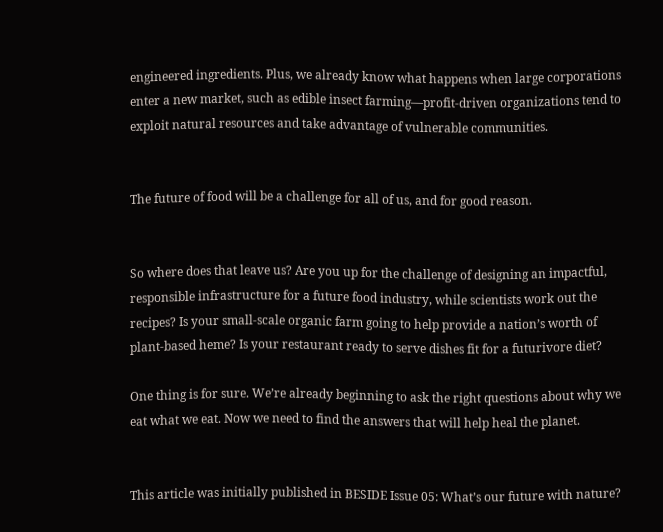engineered ingredients. Plus, we already know what happens when large corporations enter a new market, such as edible insect farming—profit-driven organizations tend to exploit natural resources and take advantage of vulnerable communities.


The future of food will be a challenge for all of us, and for good reason.


So where does that leave us? Are you up for the challenge of designing an impactful, responsible infrastructure for a future food industry, while scientists work out the recipes? Is your small-scale organic farm going to help provide a nation’s worth of plant-based heme? Is your restaurant ready to serve dishes fit for a futurivore diet?

One thing is for sure. We’re already beginning to ask the right questions about why we eat what we eat. Now we need to find the answers that will help heal the planet.


This article was initially published in BESIDE Issue 05: What’s our future with nature?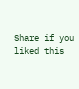Share if you liked this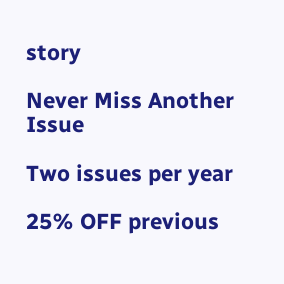story

Never Miss Another Issue

Two issues per year

25% OFF previous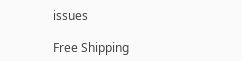issues

Free Shipping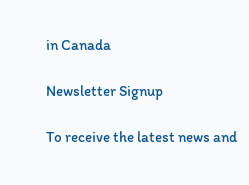in Canada

Newsletter Signup

To receive the latest news and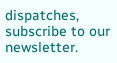dispatches, subscribe to our newsletter.